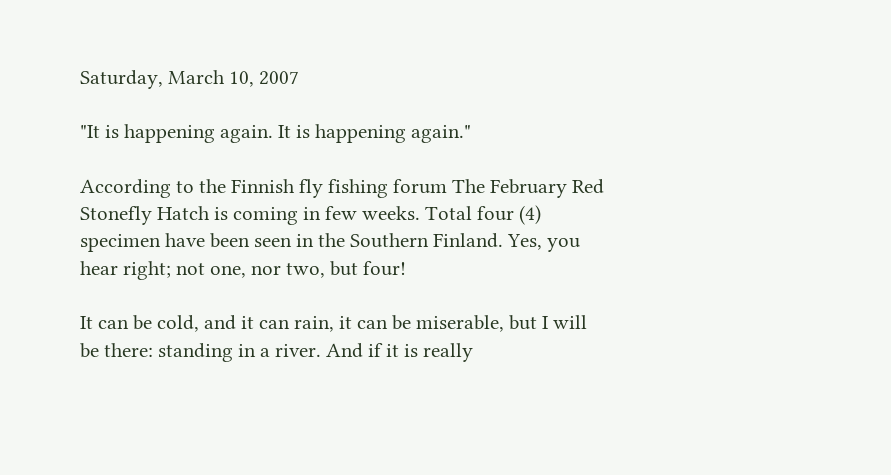Saturday, March 10, 2007

"It is happening again. It is happening again."

According to the Finnish fly fishing forum The February Red Stonefly Hatch is coming in few weeks. Total four (4) specimen have been seen in the Southern Finland. Yes, you hear right; not one, nor two, but four!

It can be cold, and it can rain, it can be miserable, but I will be there: standing in a river. And if it is really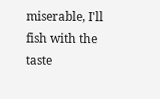miserable, I'll fish with the taste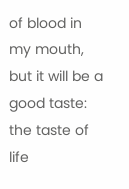of blood in my mouth, but it will be a good taste: the taste of life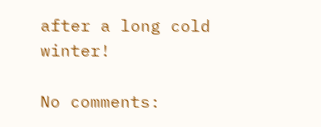after a long cold winter!

No comments: